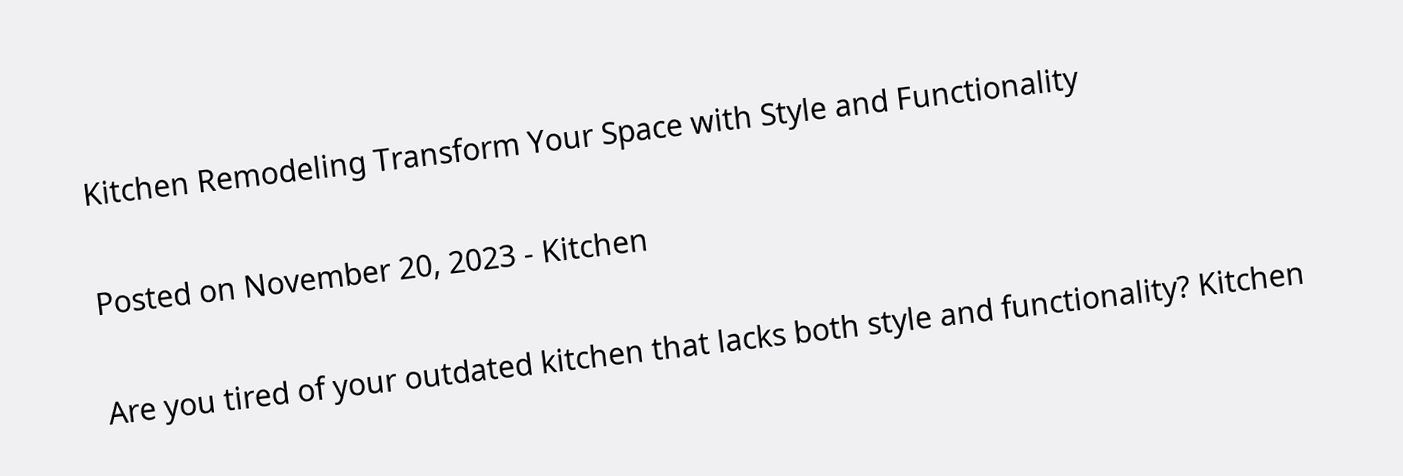Kitchen Remodeling Transform Your Space with Style and Functionality

Posted on November 20, 2023 - Kitchen

Are you tired of your outdated kitchen that lacks both style and functionality? Kitchen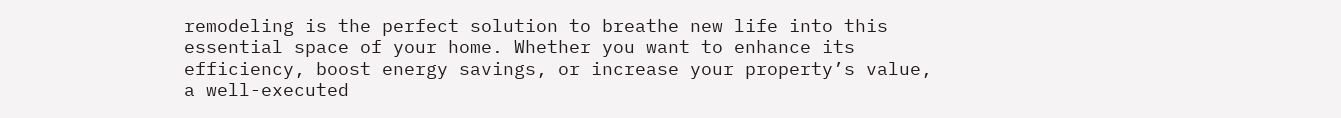remodeling is the perfect solution to breathe new life into this essential space of your home. Whether you want to enhance its efficiency, boost energy savings, or increase your property’s value, a well-executed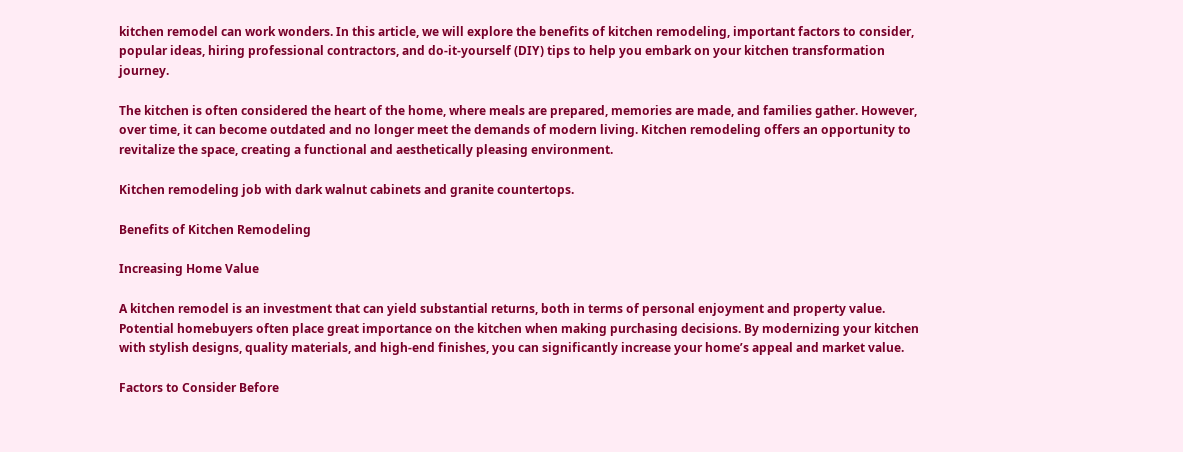kitchen remodel can work wonders. In this article, we will explore the benefits of kitchen remodeling, important factors to consider, popular ideas, hiring professional contractors, and do-it-yourself (DIY) tips to help you embark on your kitchen transformation journey.

The kitchen is often considered the heart of the home, where meals are prepared, memories are made, and families gather. However, over time, it can become outdated and no longer meet the demands of modern living. Kitchen remodeling offers an opportunity to revitalize the space, creating a functional and aesthetically pleasing environment.

Kitchen remodeling job with dark walnut cabinets and granite countertops.

Benefits of Kitchen Remodeling

Increasing Home Value

A kitchen remodel is an investment that can yield substantial returns, both in terms of personal enjoyment and property value. Potential homebuyers often place great importance on the kitchen when making purchasing decisions. By modernizing your kitchen with stylish designs, quality materials, and high-end finishes, you can significantly increase your home’s appeal and market value.

Factors to Consider Before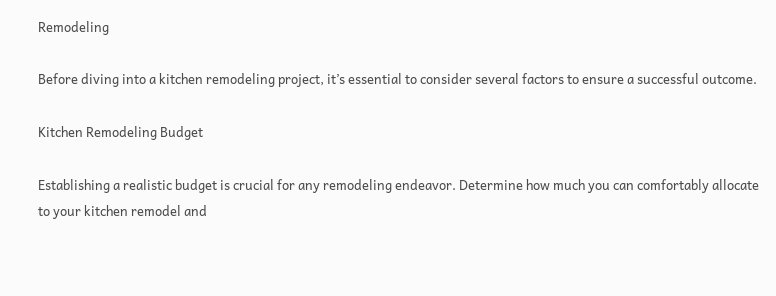Remodeling

Before diving into a kitchen remodeling project, it’s essential to consider several factors to ensure a successful outcome.

Kitchen Remodeling Budget

Establishing a realistic budget is crucial for any remodeling endeavor. Determine how much you can comfortably allocate to your kitchen remodel and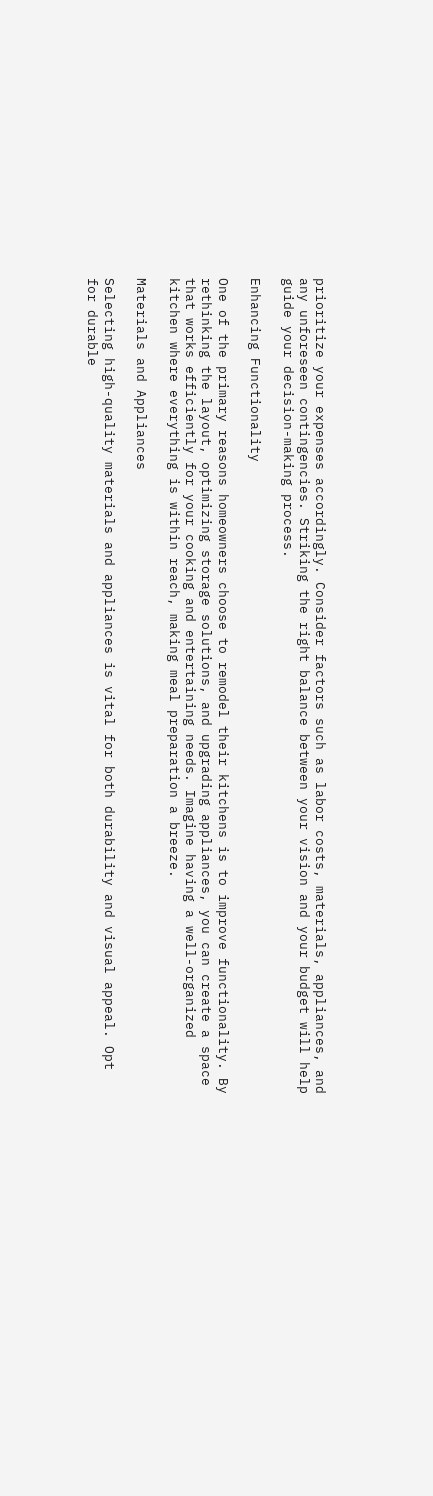prioritize your expenses accordingly. Consider factors such as labor costs, materials, appliances, and any unforeseen contingencies. Striking the right balance between your vision and your budget will help guide your decision-making process.

Enhancing Functionality

One of the primary reasons homeowners choose to remodel their kitchens is to improve functionality. By rethinking the layout, optimizing storage solutions, and upgrading appliances, you can create a space that works efficiently for your cooking and entertaining needs. Imagine having a well-organized kitchen where everything is within reach, making meal preparation a breeze.

Materials and Appliances

Selecting high-quality materials and appliances is vital for both durability and visual appeal. Opt for durable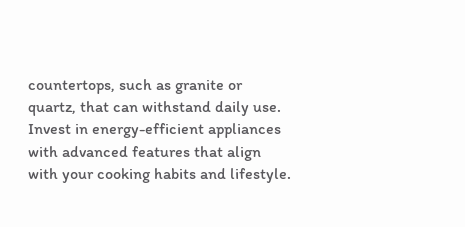countertops, such as granite or quartz, that can withstand daily use. Invest in energy-efficient appliances with advanced features that align with your cooking habits and lifestyle.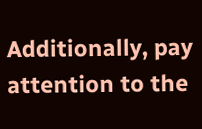Additionally, pay attention to the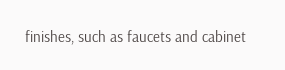finishes, such as faucets and cabinet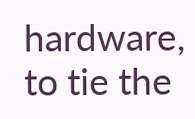hardware, to tie the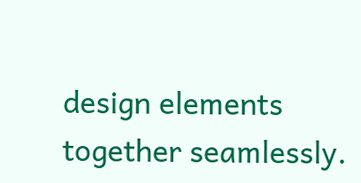design elements together seamlessly.